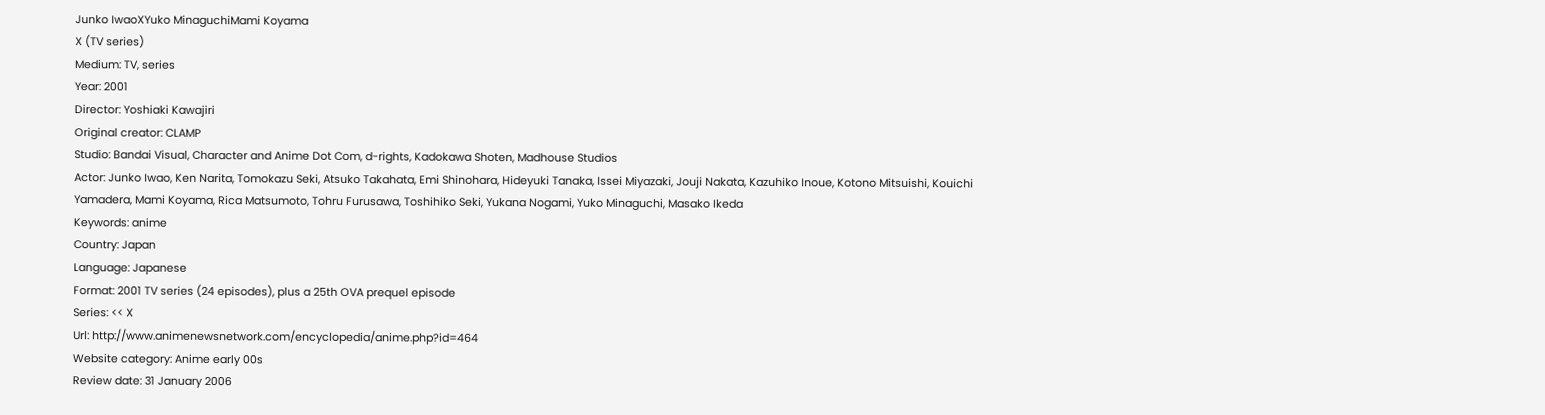Junko IwaoXYuko MinaguchiMami Koyama
X (TV series)
Medium: TV, series
Year: 2001
Director: Yoshiaki Kawajiri
Original creator: CLAMP
Studio: Bandai Visual, Character and Anime Dot Com, d-rights, Kadokawa Shoten, Madhouse Studios
Actor: Junko Iwao, Ken Narita, Tomokazu Seki, Atsuko Takahata, Emi Shinohara, Hideyuki Tanaka, Issei Miyazaki, Jouji Nakata, Kazuhiko Inoue, Kotono Mitsuishi, Kouichi Yamadera, Mami Koyama, Rica Matsumoto, Tohru Furusawa, Toshihiko Seki, Yukana Nogami, Yuko Minaguchi, Masako Ikeda
Keywords: anime
Country: Japan
Language: Japanese
Format: 2001 TV series (24 episodes), plus a 25th OVA prequel episode
Series: << X
Url: http://www.animenewsnetwork.com/encyclopedia/anime.php?id=464
Website category: Anime early 00s
Review date: 31 January 2006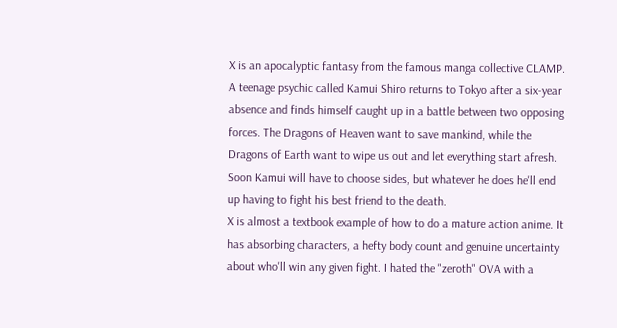X is an apocalyptic fantasy from the famous manga collective CLAMP. A teenage psychic called Kamui Shiro returns to Tokyo after a six-year absence and finds himself caught up in a battle between two opposing forces. The Dragons of Heaven want to save mankind, while the Dragons of Earth want to wipe us out and let everything start afresh. Soon Kamui will have to choose sides, but whatever he does he'll end up having to fight his best friend to the death.
X is almost a textbook example of how to do a mature action anime. It has absorbing characters, a hefty body count and genuine uncertainty about who'll win any given fight. I hated the "zeroth" OVA with a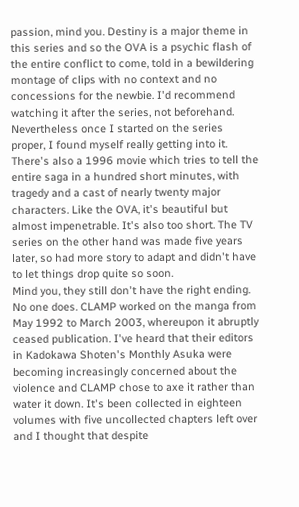passion, mind you. Destiny is a major theme in this series and so the OVA is a psychic flash of the entire conflict to come, told in a bewildering montage of clips with no context and no concessions for the newbie. I'd recommend watching it after the series, not beforehand. Nevertheless once I started on the series proper, I found myself really getting into it.
There's also a 1996 movie which tries to tell the entire saga in a hundred short minutes, with tragedy and a cast of nearly twenty major characters. Like the OVA, it's beautiful but almost impenetrable. It's also too short. The TV series on the other hand was made five years later, so had more story to adapt and didn't have to let things drop quite so soon.
Mind you, they still don't have the right ending. No one does. CLAMP worked on the manga from May 1992 to March 2003, whereupon it abruptly ceased publication. I've heard that their editors in Kadokawa Shoten's Monthly Asuka were becoming increasingly concerned about the violence and CLAMP chose to axe it rather than water it down. It's been collected in eighteen volumes with five uncollected chapters left over and I thought that despite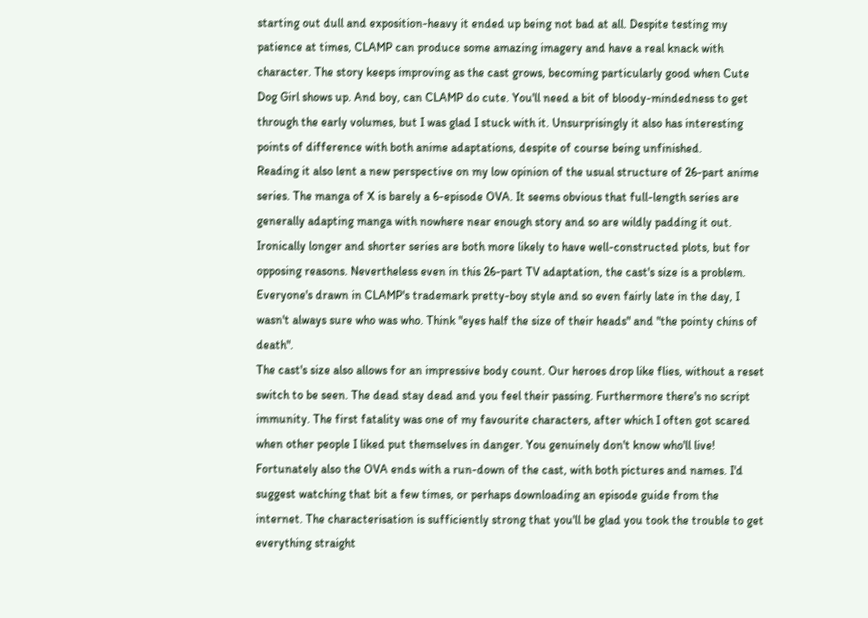starting out dull and exposition-heavy it ended up being not bad at all. Despite testing my patience at times, CLAMP can produce some amazing imagery and have a real knack with character. The story keeps improving as the cast grows, becoming particularly good when Cute Dog Girl shows up. And boy, can CLAMP do cute. You'll need a bit of bloody-mindedness to get through the early volumes, but I was glad I stuck with it. Unsurprisingly it also has interesting points of difference with both anime adaptations, despite of course being unfinished.
Reading it also lent a new perspective on my low opinion of the usual structure of 26-part anime series. The manga of X is barely a 6-episode OVA. It seems obvious that full-length series are generally adapting manga with nowhere near enough story and so are wildly padding it out. Ironically longer and shorter series are both more likely to have well-constructed plots, but for opposing reasons. Nevertheless even in this 26-part TV adaptation, the cast's size is a problem. Everyone's drawn in CLAMP's trademark pretty-boy style and so even fairly late in the day, I wasn't always sure who was who. Think "eyes half the size of their heads" and "the pointy chins of death".
The cast's size also allows for an impressive body count. Our heroes drop like flies, without a reset switch to be seen. The dead stay dead and you feel their passing. Furthermore there's no script immunity. The first fatality was one of my favourite characters, after which I often got scared when other people I liked put themselves in danger. You genuinely don't know who'll live!
Fortunately also the OVA ends with a run-down of the cast, with both pictures and names. I'd suggest watching that bit a few times, or perhaps downloading an episode guide from the internet. The characterisation is sufficiently strong that you'll be glad you took the trouble to get everything straight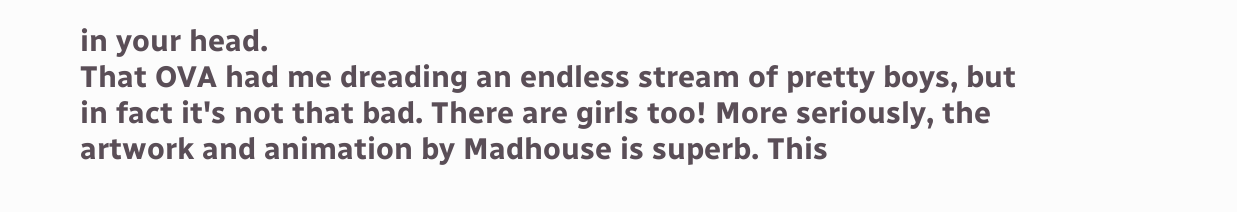in your head.
That OVA had me dreading an endless stream of pretty boys, but in fact it's not that bad. There are girls too! More seriously, the artwork and animation by Madhouse is superb. This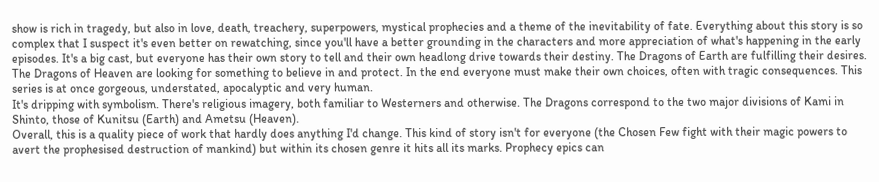show is rich in tragedy, but also in love, death, treachery, superpowers, mystical prophecies and a theme of the inevitability of fate. Everything about this story is so complex that I suspect it's even better on rewatching, since you'll have a better grounding in the characters and more appreciation of what's happening in the early episodes. It's a big cast, but everyone has their own story to tell and their own headlong drive towards their destiny. The Dragons of Earth are fulfilling their desires. The Dragons of Heaven are looking for something to believe in and protect. In the end everyone must make their own choices, often with tragic consequences. This series is at once gorgeous, understated, apocalyptic and very human.
It's dripping with symbolism. There's religious imagery, both familiar to Westerners and otherwise. The Dragons correspond to the two major divisions of Kami in Shinto, those of Kunitsu (Earth) and Ametsu (Heaven).
Overall, this is a quality piece of work that hardly does anything I'd change. This kind of story isn't for everyone (the Chosen Few fight with their magic powers to avert the prophesised destruction of mankind) but within its chosen genre it hits all its marks. Prophecy epics can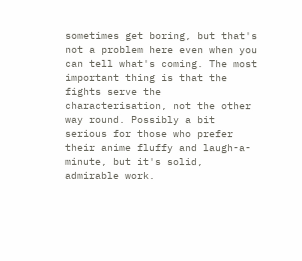sometimes get boring, but that's not a problem here even when you can tell what's coming. The most important thing is that the fights serve the characterisation, not the other way round. Possibly a bit serious for those who prefer their anime fluffy and laugh-a-minute, but it's solid, admirable work.